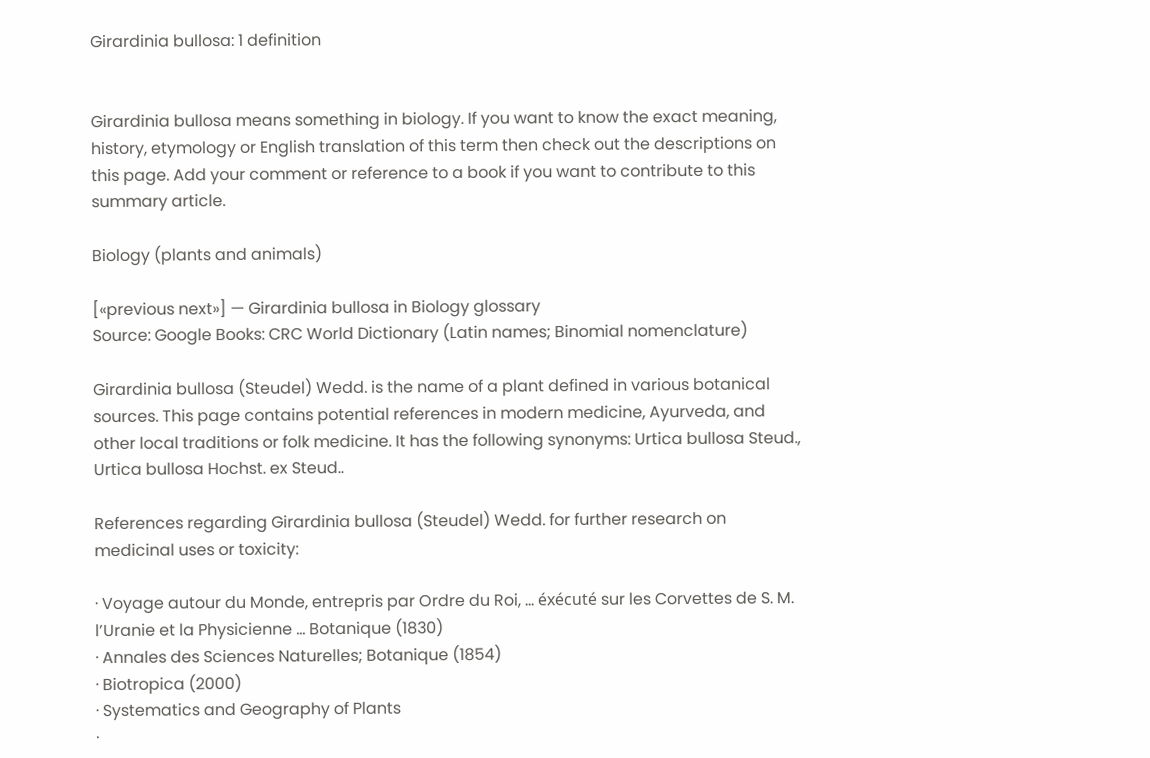Girardinia bullosa: 1 definition


Girardinia bullosa means something in biology. If you want to know the exact meaning, history, etymology or English translation of this term then check out the descriptions on this page. Add your comment or reference to a book if you want to contribute to this summary article.

Biology (plants and animals)

[«previous next»] — Girardinia bullosa in Biology glossary
Source: Google Books: CRC World Dictionary (Latin names; Binomial nomenclature)

Girardinia bullosa (Steudel) Wedd. is the name of a plant defined in various botanical sources. This page contains potential references in modern medicine, Ayurveda, and other local traditions or folk medicine. It has the following synonyms: Urtica bullosa Steud., Urtica bullosa Hochst. ex Steud..

References regarding Girardinia bullosa (Steudel) Wedd. for further research on medicinal uses or toxicity:

· Voyage autour du Monde, entrepris par Ordre du Roi, … éxécuté sur les Corvettes de S. M. l’Uranie et la Physicienne … Botanique (1830)
· Annales des Sciences Naturelles; Botanique (1854)
· Biotropica (2000)
· Systematics and Geography of Plants
·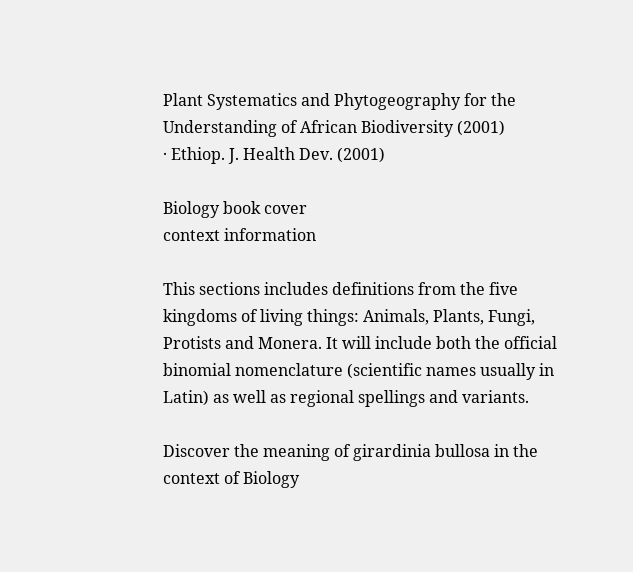Plant Systematics and Phytogeography for the Understanding of African Biodiversity (2001)
· Ethiop. J. Health Dev. (2001)

Biology book cover
context information

This sections includes definitions from the five kingdoms of living things: Animals, Plants, Fungi, Protists and Monera. It will include both the official binomial nomenclature (scientific names usually in Latin) as well as regional spellings and variants.

Discover the meaning of girardinia bullosa in the context of Biology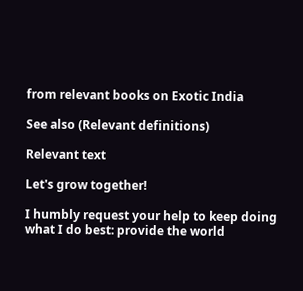from relevant books on Exotic India

See also (Relevant definitions)

Relevant text

Let's grow together!

I humbly request your help to keep doing what I do best: provide the world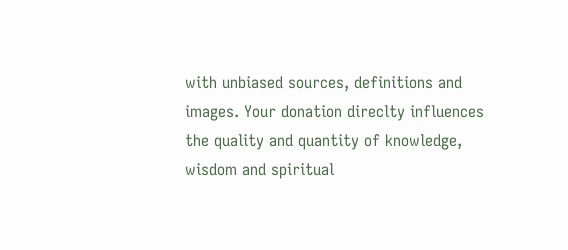with unbiased sources, definitions and images. Your donation direclty influences the quality and quantity of knowledge, wisdom and spiritual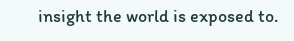insight the world is exposed to.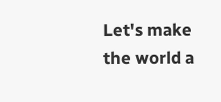Let's make the world a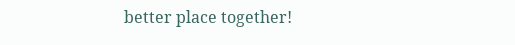better place together!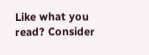Like what you read? Consider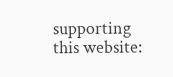supporting this website: